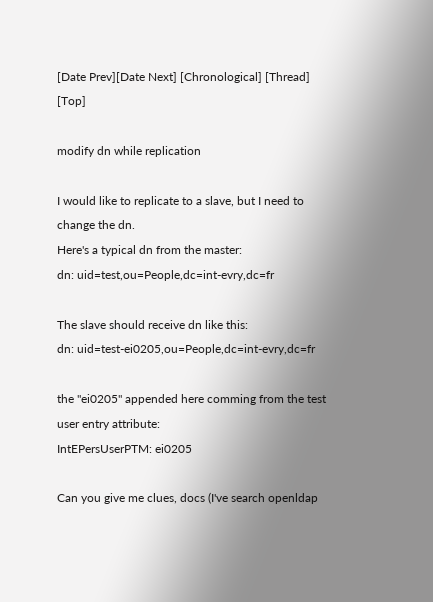[Date Prev][Date Next] [Chronological] [Thread] [Top]

modify dn while replication

I would like to replicate to a slave, but I need to change the dn.
Here's a typical dn from the master:
dn: uid=test,ou=People,dc=int-evry,dc=fr

The slave should receive dn like this:
dn: uid=test-ei0205,ou=People,dc=int-evry,dc=fr

the "ei0205" appended here comming from the test user entry attribute:
IntEPersUserPTM: ei0205

Can you give me clues, docs (I've search openldap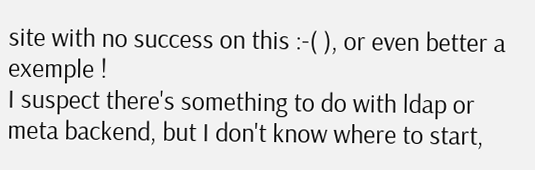site with no success on this :-( ), or even better a exemple !
I suspect there's something to do with ldap or meta backend, but I don't know where to start,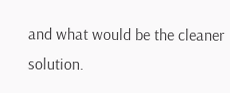and what would be the cleaner solution.